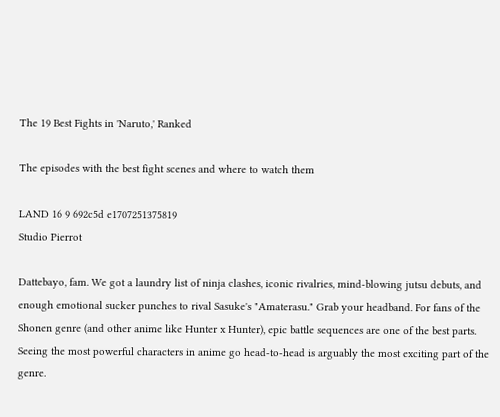The 19 Best Fights in 'Naruto,' Ranked

The episodes with the best fight scenes and where to watch them

LAND 16 9 692c5d e1707251375819
Studio Pierrot

Dattebayo, fam. We got a laundry list of ninja clashes, iconic rivalries, mind-blowing jutsu debuts, and enough emotional sucker punches to rival Sasuke's "Amaterasu." Grab your headband. For fans of the Shonen genre (and other anime like Hunter x Hunter), epic battle sequences are one of the best parts. Seeing the most powerful characters in anime go head-to-head is arguably the most exciting part of the genre.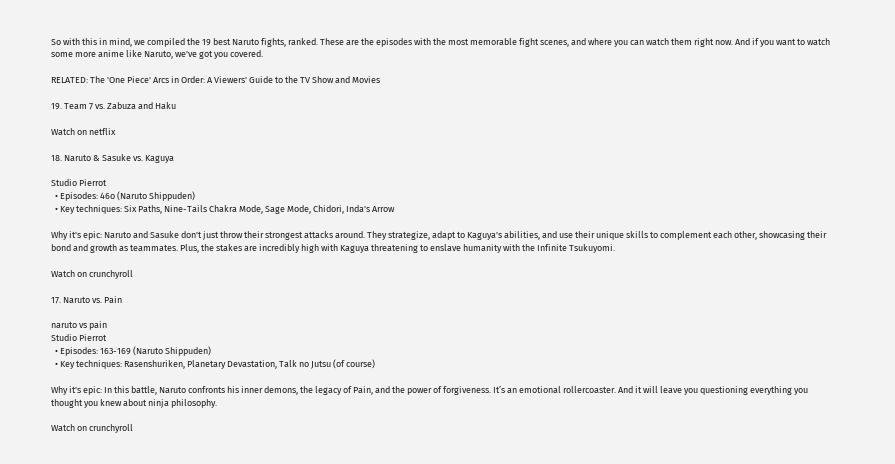So with this in mind, we compiled the 19 best Naruto fights, ranked. These are the episodes with the most memorable fight scenes, and where you can watch them right now. And if you want to watch some more anime like Naruto, we've got you covered.

RELATED: The 'One Piece' Arcs in Order: A Viewers' Guide to the TV Show and Movies

19. Team 7 vs. Zabuza and Haku

Watch on netflix

18. Naruto & Sasuke vs. Kaguya

Studio Pierrot
  • Episodes: 46o (Naruto Shippuden)
  • Key techniques: Six Paths, Nine-Tails Chakra Mode, Sage Mode, Chidori, Inda's Arrow

Why it's epic: Naruto and Sasuke don't just throw their strongest attacks around. They strategize, adapt to Kaguya's abilities, and use their unique skills to complement each other, showcasing their bond and growth as teammates. Plus, the stakes are incredibly high with Kaguya threatening to enslave humanity with the Infinite Tsukuyomi.

Watch on crunchyroll

17. Naruto vs. Pain

naruto vs pain
Studio Pierrot
  • Episodes: 163-169 (Naruto Shippuden)
  • Key techniques: Rasenshuriken, Planetary Devastation, Talk no Jutsu (of course)

Why it's epic: In this battle, Naruto confronts his inner demons, the legacy of Pain, and the power of forgiveness. It’s an emotional rollercoaster. And it will leave you questioning everything you thought you knew about ninja philosophy.

Watch on crunchyroll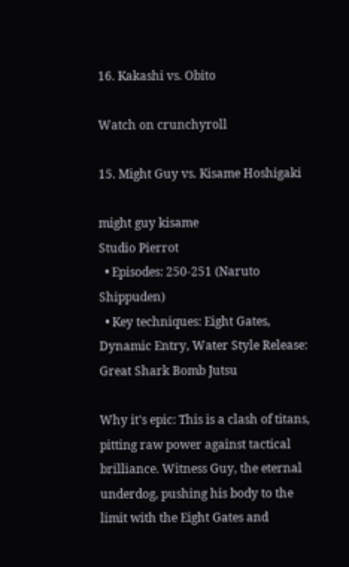16. Kakashi vs. Obito

Watch on crunchyroll

15. Might Guy vs. Kisame Hoshigaki

might guy kisame
Studio Pierrot
  • Episodes: 250-251 (Naruto Shippuden)
  • Key techniques: Eight Gates, Dynamic Entry, Water Style Release: Great Shark Bomb Jutsu

Why it's epic: This is a clash of titans, pitting raw power against tactical brilliance. Witness Guy, the eternal underdog, pushing his body to the limit with the Eight Gates and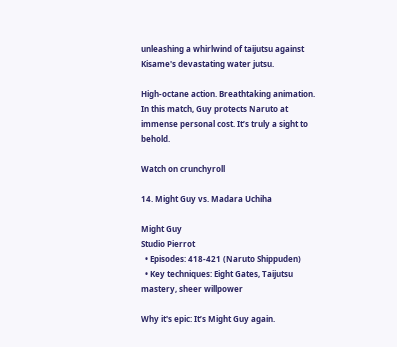unleashing a whirlwind of taijutsu against Kisame's devastating water jutsu.

High-octane action. Breathtaking animation. In this match, Guy protects Naruto at immense personal cost. It’s truly a sight to behold.

Watch on crunchyroll

14. Might Guy vs. Madara Uchiha

Might Guy
Studio Pierrot
  • Episodes: 418-421 (Naruto Shippuden)
  • Key techniques: Eight Gates, Taijutsu mastery, sheer willpower

Why it's epic: It’s Might Guy again.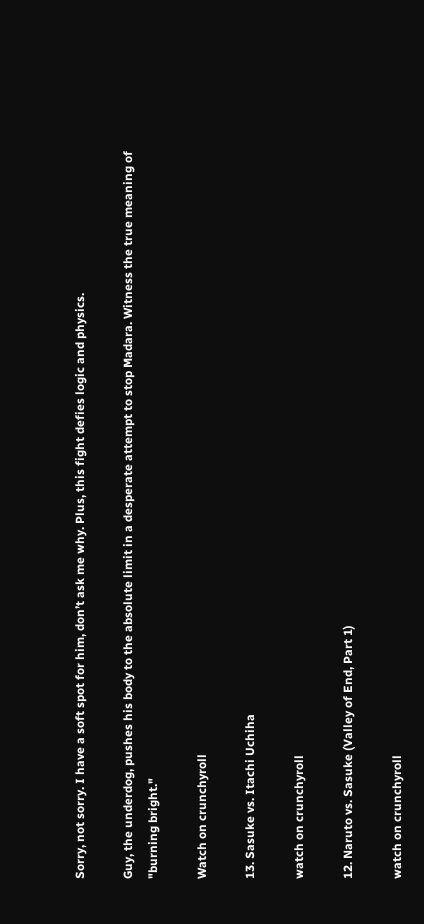Sorry, not sorry. I have a soft spot for him, don’t ask me why. Plus, this fight defies logic and physics.

Guy, the underdog, pushes his body to the absolute limit in a desperate attempt to stop Madara. Witness the true meaning of "burning bright."

Watch on crunchyroll

13. Sasuke vs. Itachi Uchiha

watch on crunchyroll

12. Naruto vs. Sasuke (Valley of End, Part 1)

watch on crunchyroll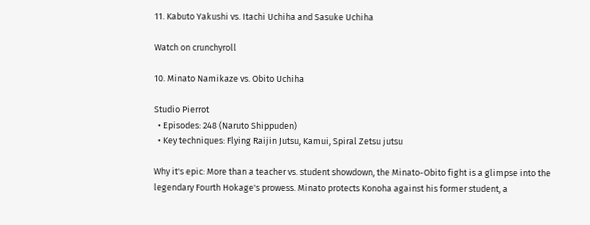11. Kabuto Yakushi vs. Itachi Uchiha and Sasuke Uchiha

Watch on crunchyroll

10. Minato Namikaze vs. Obito Uchiha

Studio Pierrot
  • Episodes: 248 (Naruto Shippuden)
  • Key techniques: Flying Raijin Jutsu, Kamui, Spiral Zetsu jutsu

Why it's epic: More than a teacher vs. student showdown, the Minato-Obito fight is a glimpse into the legendary Fourth Hokage's prowess. Minato protects Konoha against his former student, a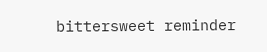bittersweet reminder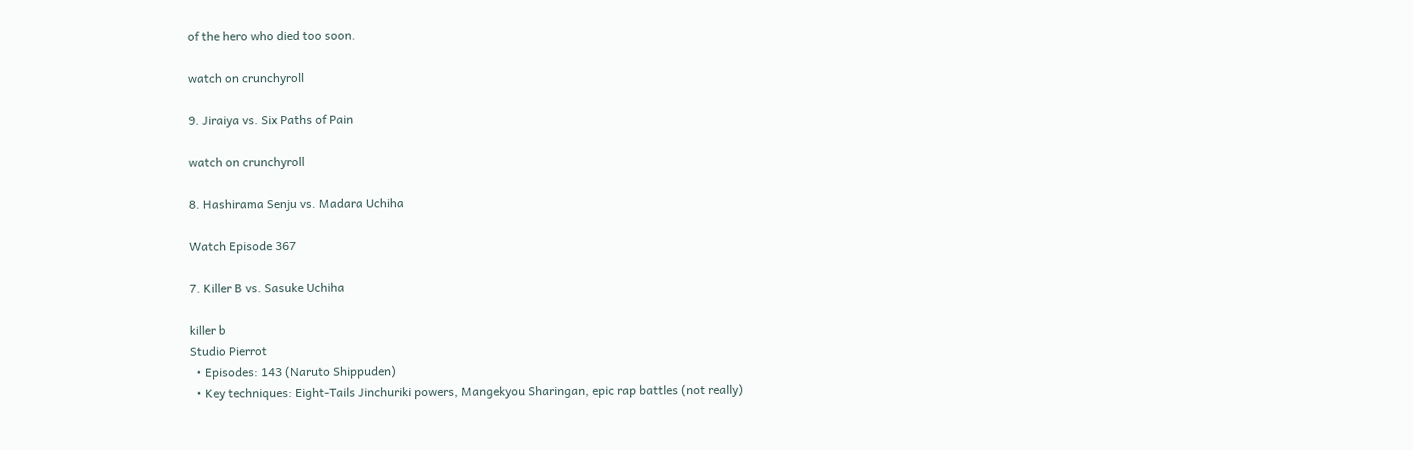of the hero who died too soon.

watch on crunchyroll

9. Jiraiya vs. Six Paths of Pain

watch on crunchyroll

8. Hashirama Senju vs. Madara Uchiha

Watch Episode 367

7. Killer B vs. Sasuke Uchiha

killer b
Studio Pierrot
  • Episodes: 143 (Naruto Shippuden)
  • Key techniques: Eight-Tails Jinchuriki powers, Mangekyou Sharingan, epic rap battles (not really)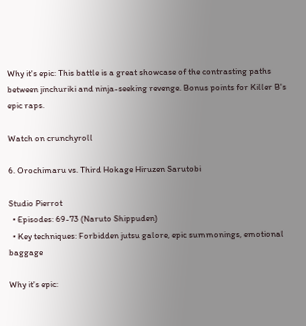Why it's epic: This battle is a great showcase of the contrasting paths between jinchuriki and ninja-seeking revenge. Bonus points for Killer B's epic raps.

Watch on crunchyroll

6. Orochimaru vs. Third Hokage Hiruzen Sarutobi

Studio Pierrot
  • Episodes: 69-73 (Naruto Shippuden)
  • Key techniques: Forbidden jutsu galore, epic summonings, emotional baggage

Why it's epic: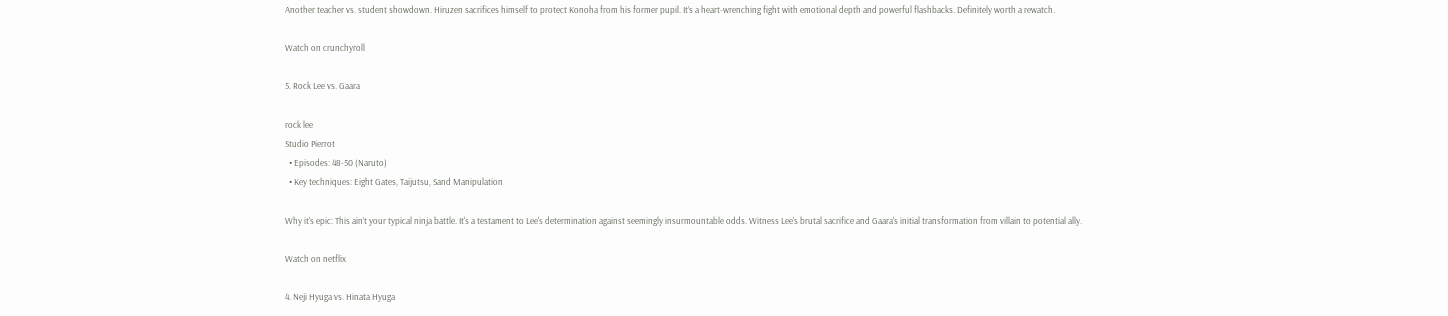Another teacher vs. student showdown. Hiruzen sacrifices himself to protect Konoha from his former pupil. It’s a heart-wrenching fight with emotional depth and powerful flashbacks. Definitely worth a rewatch.

Watch on crunchyroll

5. Rock Lee vs. Gaara

rock lee
Studio Pierrot
  • Episodes: 48-50 (Naruto)
  • Key techniques: Eight Gates, Taijutsu, Sand Manipulation

Why it's epic: This ain’t your typical ninja battle. It's a testament to Lee's determination against seemingly insurmountable odds. Witness Lee's brutal sacrifice and Gaara's initial transformation from villain to potential ally.

Watch on netflix

4. Neji Hyuga vs. Hinata Hyuga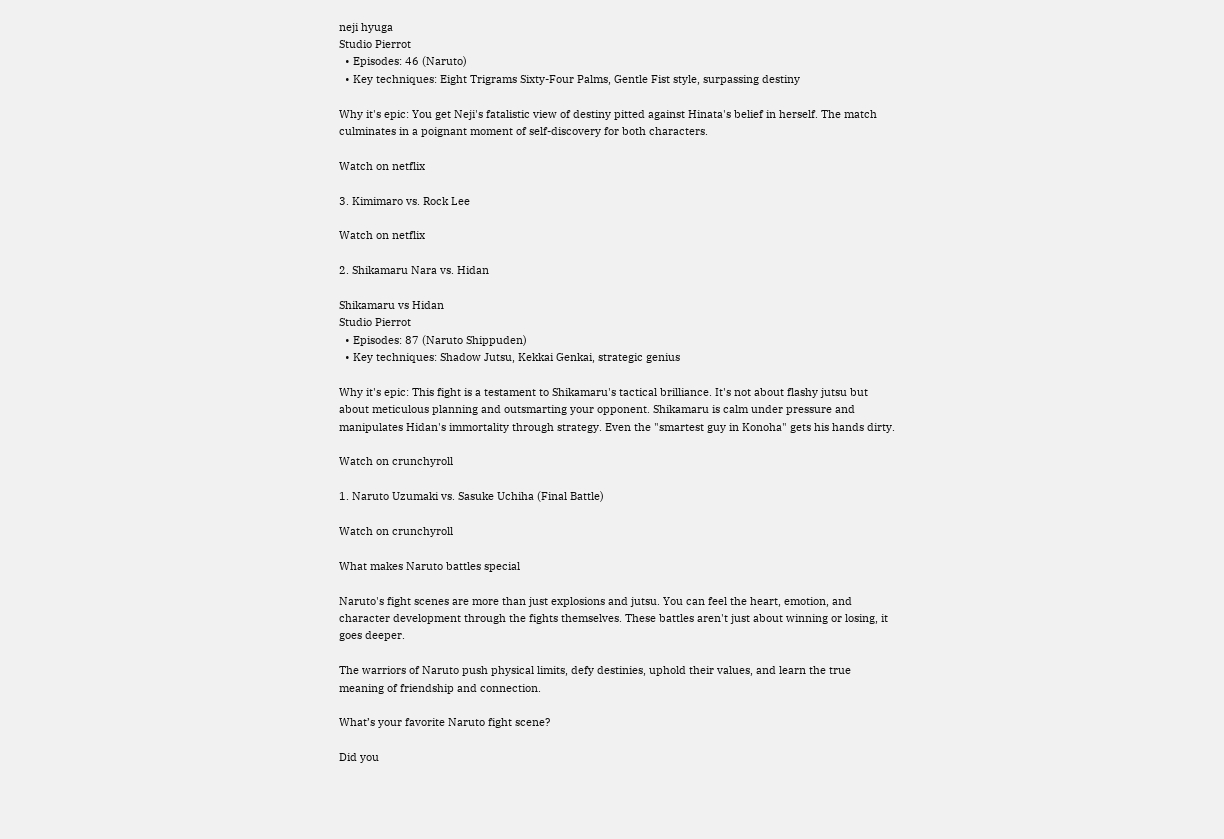neji hyuga
Studio Pierrot
  • Episodes: 46 (Naruto)
  • Key techniques: Eight Trigrams Sixty-Four Palms, Gentle Fist style, surpassing destiny

Why it's epic: You get Neji's fatalistic view of destiny pitted against Hinata's belief in herself. The match culminates in a poignant moment of self-discovery for both characters.

Watch on netflix

3. Kimimaro vs. Rock Lee

Watch on netflix

2. Shikamaru Nara vs. Hidan

Shikamaru vs Hidan
Studio Pierrot
  • Episodes: 87 (Naruto Shippuden)
  • Key techniques: Shadow Jutsu, Kekkai Genkai, strategic genius

Why it's epic: This fight is a testament to Shikamaru's tactical brilliance. It's not about flashy jutsu but about meticulous planning and outsmarting your opponent. Shikamaru is calm under pressure and manipulates Hidan's immortality through strategy. Even the "smartest guy in Konoha" gets his hands dirty.

Watch on crunchyroll

1. Naruto Uzumaki vs. Sasuke Uchiha (Final Battle)

Watch on crunchyroll

What makes Naruto battles special

Naruto's fight scenes are more than just explosions and jutsu. You can feel the heart, emotion, and character development through the fights themselves. These battles aren't just about winning or losing, it goes deeper.

The warriors of Naruto push physical limits, defy destinies, uphold their values, and learn the true meaning of friendship and connection.

What’s your favorite Naruto fight scene?

Did you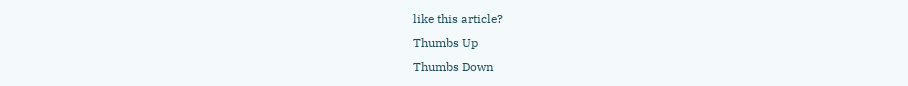like this article?
Thumbs Up
Thumbs Down